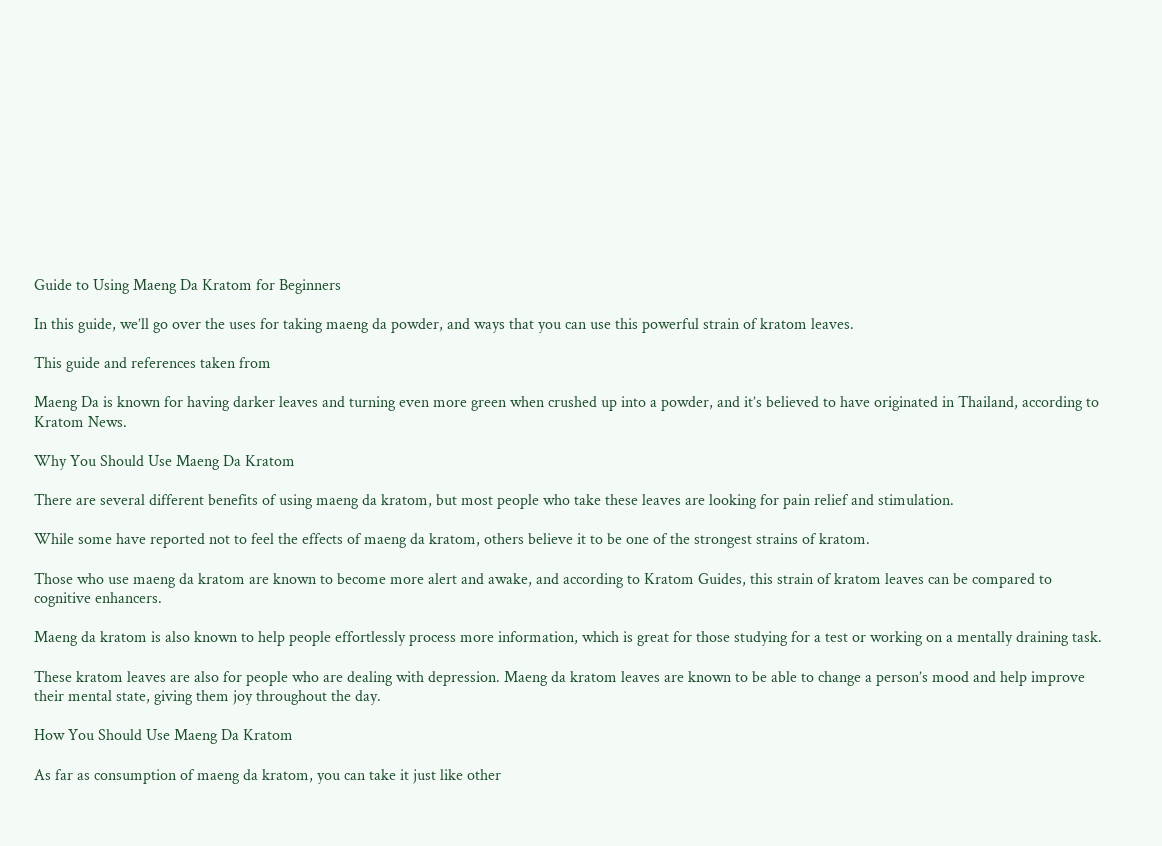Guide to Using Maeng Da Kratom for Beginners

In this guide, we’ll go over the uses for taking maeng da powder, and ways that you can use this powerful strain of kratom leaves.

This guide and references taken from

Maeng Da is known for having darker leaves and turning even more green when crushed up into a powder, and it’s believed to have originated in Thailand, according to Kratom News.

Why You Should Use Maeng Da Kratom

There are several different benefits of using maeng da kratom, but most people who take these leaves are looking for pain relief and stimulation.

While some have reported not to feel the effects of maeng da kratom, others believe it to be one of the strongest strains of kratom.

Those who use maeng da kratom are known to become more alert and awake, and according to Kratom Guides, this strain of kratom leaves can be compared to cognitive enhancers.

Maeng da kratom is also known to help people effortlessly process more information, which is great for those studying for a test or working on a mentally draining task.

These kratom leaves are also for people who are dealing with depression. Maeng da kratom leaves are known to be able to change a person’s mood and help improve their mental state, giving them joy throughout the day.

How You Should Use Maeng Da Kratom

As far as consumption of maeng da kratom, you can take it just like other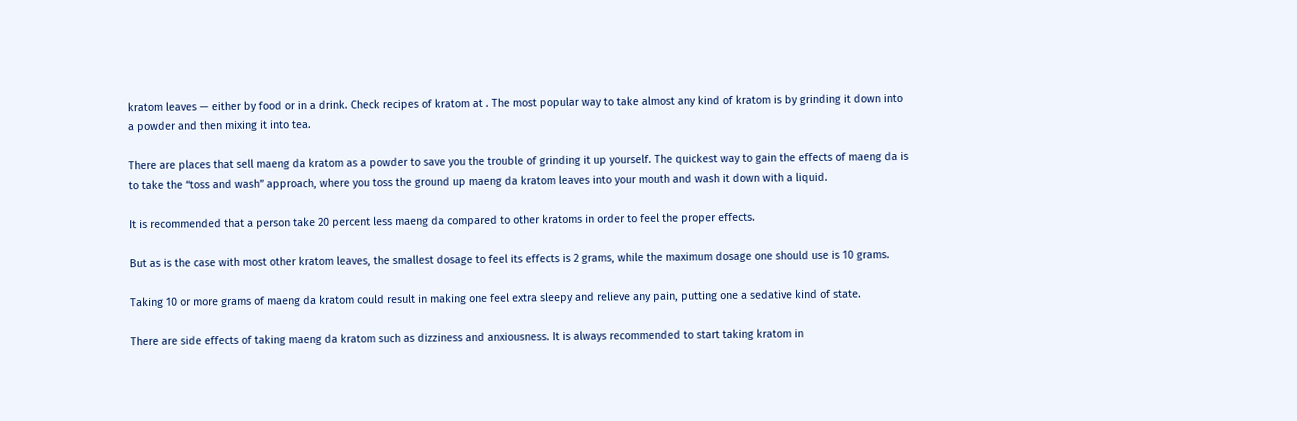kratom leaves — either by food or in a drink. Check recipes of kratom at . The most popular way to take almost any kind of kratom is by grinding it down into a powder and then mixing it into tea.

There are places that sell maeng da kratom as a powder to save you the trouble of grinding it up yourself. The quickest way to gain the effects of maeng da is to take the “toss and wash” approach, where you toss the ground up maeng da kratom leaves into your mouth and wash it down with a liquid.

It is recommended that a person take 20 percent less maeng da compared to other kratoms in order to feel the proper effects.

But as is the case with most other kratom leaves, the smallest dosage to feel its effects is 2 grams, while the maximum dosage one should use is 10 grams.

Taking 10 or more grams of maeng da kratom could result in making one feel extra sleepy and relieve any pain, putting one a sedative kind of state.

There are side effects of taking maeng da kratom such as dizziness and anxiousness. It is always recommended to start taking kratom in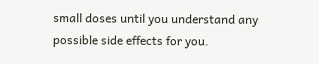small doses until you understand any possible side effects for you.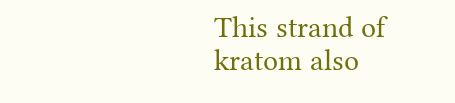This strand of kratom also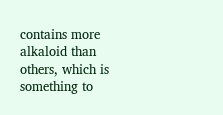contains more alkaloid than others, which is something to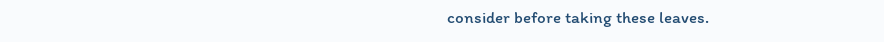consider before taking these leaves.